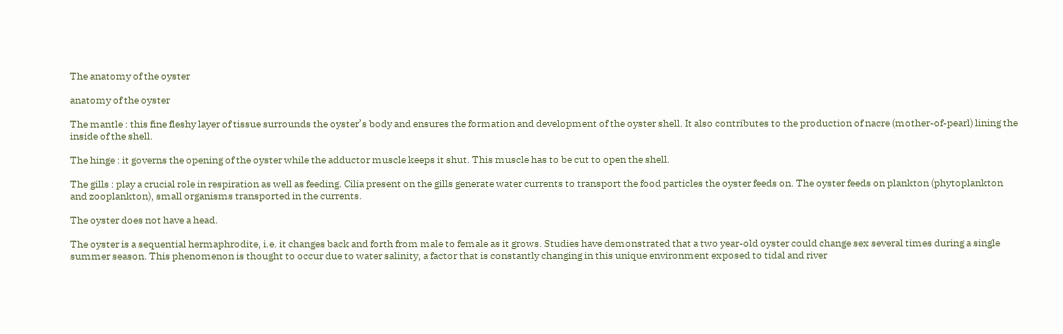The anatomy of the oyster

anatomy of the oyster

The mantle : this fine fleshy layer of tissue surrounds the oyster’s body and ensures the formation and development of the oyster shell. It also contributes to the production of nacre (mother-of-pearl) lining the inside of the shell.

The hinge : it governs the opening of the oyster while the adductor muscle keeps it shut. This muscle has to be cut to open the shell.

The gills : play a crucial role in respiration as well as feeding. Cilia present on the gills generate water currents to transport the food particles the oyster feeds on. The oyster feeds on plankton (phytoplankton and zooplankton), small organisms transported in the currents.

The oyster does not have a head.

The oyster is a sequential hermaphrodite, i.e. it changes back and forth from male to female as it grows. Studies have demonstrated that a two year-old oyster could change sex several times during a single summer season. This phenomenon is thought to occur due to water salinity, a factor that is constantly changing in this unique environment exposed to tidal and river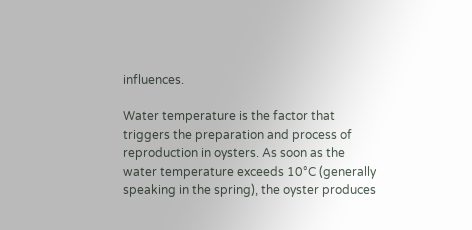influences.

Water temperature is the factor that triggers the preparation and process of reproduction in oysters. As soon as the water temperature exceeds 10°C (generally speaking in the spring), the oyster produces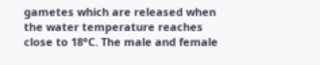gametes which are released when the water temperature reaches close to 18°C. The male and female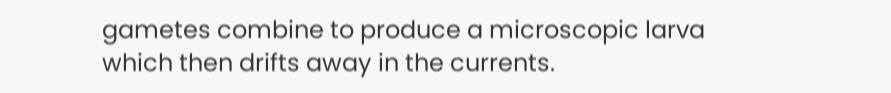gametes combine to produce a microscopic larva which then drifts away in the currents.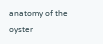anatomy of the oyster